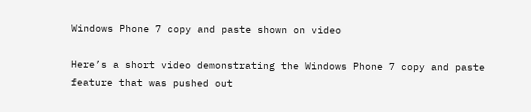Windows Phone 7 copy and paste shown on video

Here’s a short video demonstrating the Windows Phone 7 copy and paste feature that was pushed out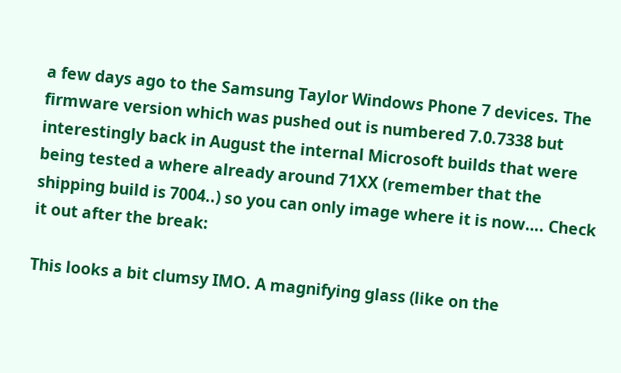a few days ago to the Samsung Taylor Windows Phone 7 devices. The firmware version which was pushed out is numbered 7.0.7338 but interestingly back in August the internal Microsoft builds that were being tested a where already around 71XX (remember that the shipping build is 7004..) so you can only image where it is now…. Check it out after the break:

This looks a bit clumsy IMO. A magnifying glass (like on the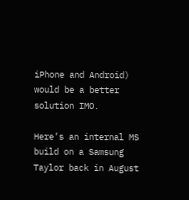iPhone and Android) would be a better solution IMO.

Here’s an internal MS build on a Samsung Taylor back in August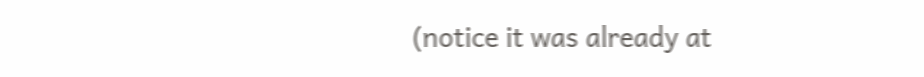(notice it was already at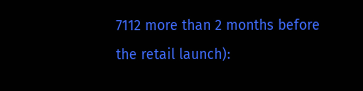7112 more than 2 months before the retail launch):